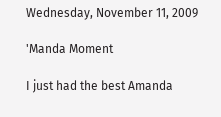Wednesday, November 11, 2009

'Manda Moment

I just had the best Amanda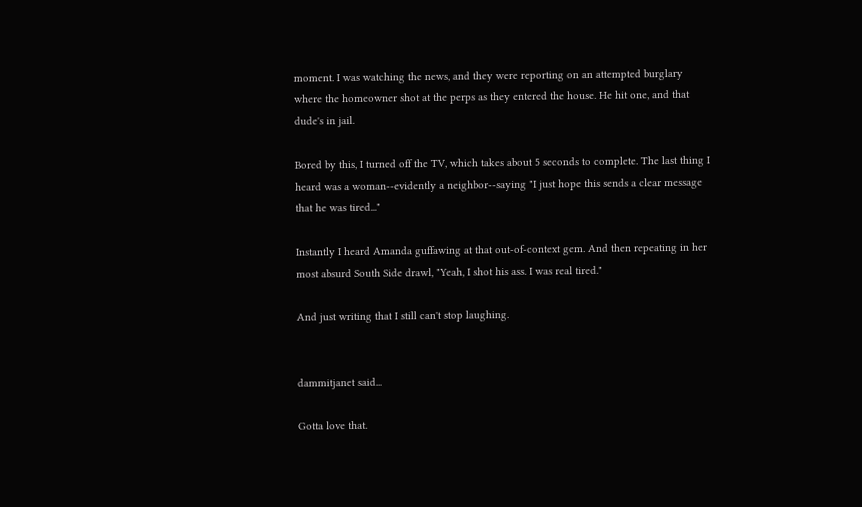moment. I was watching the news, and they were reporting on an attempted burglary where the homeowner shot at the perps as they entered the house. He hit one, and that dude's in jail.

Bored by this, I turned off the TV, which takes about 5 seconds to complete. The last thing I heard was a woman--evidently a neighbor--saying "I just hope this sends a clear message that he was tired..."

Instantly I heard Amanda guffawing at that out-of-context gem. And then repeating in her most absurd South Side drawl, "Yeah, I shot his ass. I was real tired."

And just writing that I still can't stop laughing.


dammitjanet said...

Gotta love that.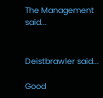The Management said...


Deistbrawler said...

Good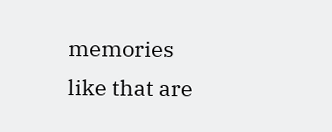memories like that are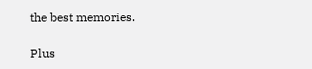the best memories.

Plus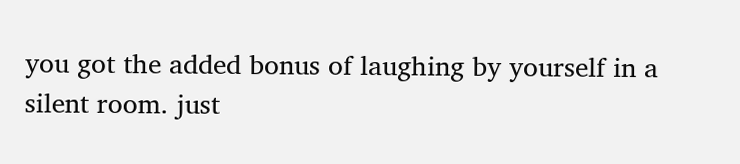you got the added bonus of laughing by yourself in a silent room. just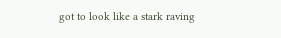got to look like a stark raving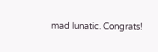mad lunatic. Congrats!